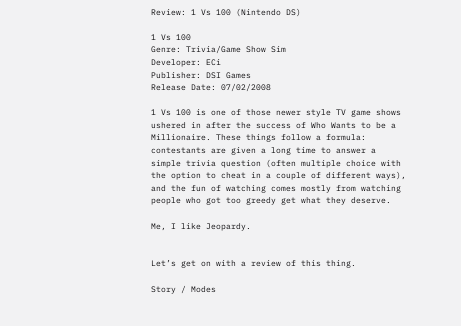Review: 1 Vs 100 (Nintendo DS)

1 Vs 100
Genre: Trivia/Game Show Sim
Developer: ECi
Publisher: DSI Games
Release Date: 07/02/2008

1 Vs 100 is one of those newer style TV game shows ushered in after the success of Who Wants to be a Millionaire. These things follow a formula: contestants are given a long time to answer a simple trivia question (often multiple choice with the option to cheat in a couple of different ways), and the fun of watching comes mostly from watching people who got too greedy get what they deserve.

Me, I like Jeopardy.


Let’s get on with a review of this thing.

Story / Modes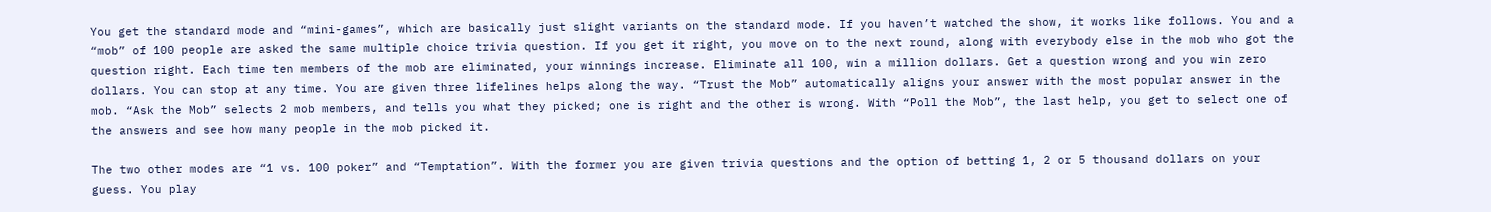You get the standard mode and “mini-games”, which are basically just slight variants on the standard mode. If you haven’t watched the show, it works like follows. You and a “mob” of 100 people are asked the same multiple choice trivia question. If you get it right, you move on to the next round, along with everybody else in the mob who got the question right. Each time ten members of the mob are eliminated, your winnings increase. Eliminate all 100, win a million dollars. Get a question wrong and you win zero dollars. You can stop at any time. You are given three lifelines helps along the way. “Trust the Mob” automatically aligns your answer with the most popular answer in the mob. “Ask the Mob” selects 2 mob members, and tells you what they picked; one is right and the other is wrong. With “Poll the Mob”, the last help, you get to select one of the answers and see how many people in the mob picked it.

The two other modes are “1 vs. 100 poker” and “Temptation”. With the former you are given trivia questions and the option of betting 1, 2 or 5 thousand dollars on your guess. You play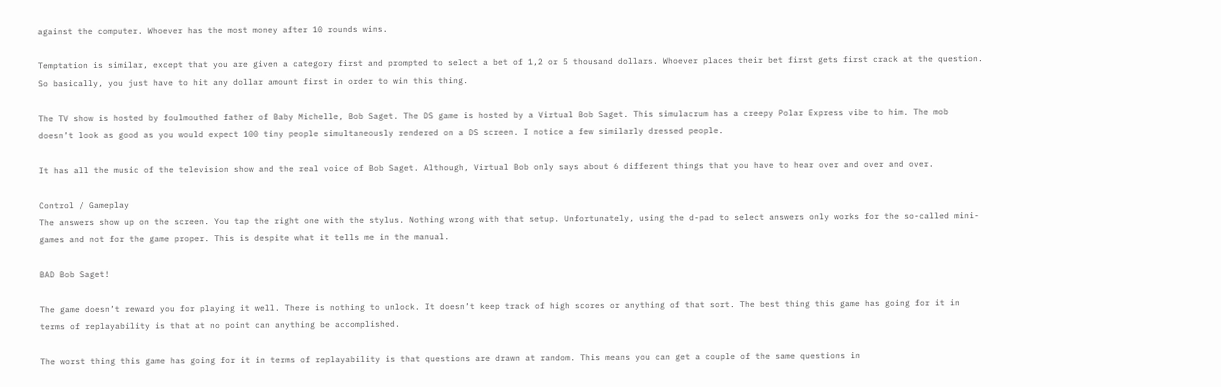against the computer. Whoever has the most money after 10 rounds wins.

Temptation is similar, except that you are given a category first and prompted to select a bet of 1,2 or 5 thousand dollars. Whoever places their bet first gets first crack at the question. So basically, you just have to hit any dollar amount first in order to win this thing.

The TV show is hosted by foulmouthed father of Baby Michelle, Bob Saget. The DS game is hosted by a Virtual Bob Saget. This simulacrum has a creepy Polar Express vibe to him. The mob doesn’t look as good as you would expect 100 tiny people simultaneously rendered on a DS screen. I notice a few similarly dressed people.

It has all the music of the television show and the real voice of Bob Saget. Although, Virtual Bob only says about 6 different things that you have to hear over and over and over.

Control / Gameplay
The answers show up on the screen. You tap the right one with the stylus. Nothing wrong with that setup. Unfortunately, using the d-pad to select answers only works for the so-called mini-games and not for the game proper. This is despite what it tells me in the manual.

BAD Bob Saget!

The game doesn’t reward you for playing it well. There is nothing to unlock. It doesn’t keep track of high scores or anything of that sort. The best thing this game has going for it in terms of replayability is that at no point can anything be accomplished.

The worst thing this game has going for it in terms of replayability is that questions are drawn at random. This means you can get a couple of the same questions in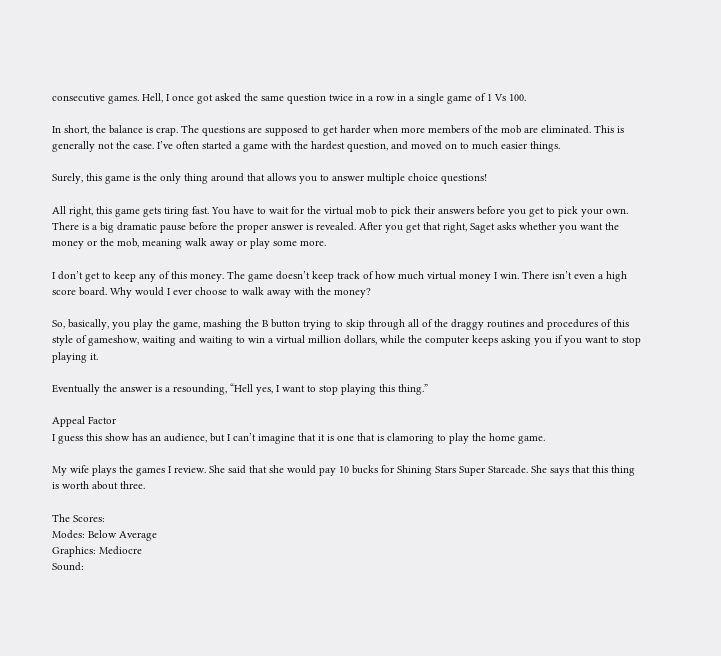consecutive games. Hell, I once got asked the same question twice in a row in a single game of 1 Vs 100.

In short, the balance is crap. The questions are supposed to get harder when more members of the mob are eliminated. This is generally not the case. I’ve often started a game with the hardest question, and moved on to much easier things.

Surely, this game is the only thing around that allows you to answer multiple choice questions!

All right, this game gets tiring fast. You have to wait for the virtual mob to pick their answers before you get to pick your own. There is a big dramatic pause before the proper answer is revealed. After you get that right, Saget asks whether you want the money or the mob, meaning walk away or play some more.

I don’t get to keep any of this money. The game doesn’t keep track of how much virtual money I win. There isn’t even a high score board. Why would I ever choose to walk away with the money?

So, basically, you play the game, mashing the B button trying to skip through all of the draggy routines and procedures of this style of gameshow, waiting and waiting to win a virtual million dollars, while the computer keeps asking you if you want to stop playing it.

Eventually the answer is a resounding, “Hell yes, I want to stop playing this thing.”

Appeal Factor
I guess this show has an audience, but I can’t imagine that it is one that is clamoring to play the home game.

My wife plays the games I review. She said that she would pay 10 bucks for Shining Stars Super Starcade. She says that this thing is worth about three.

The Scores:
Modes: Below Average
Graphics: Mediocre
Sound: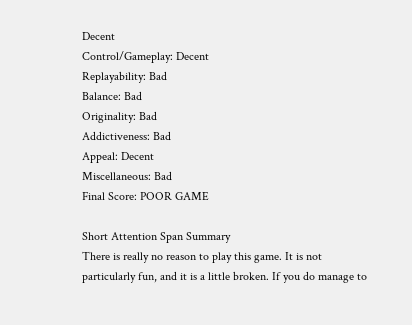Decent
Control/Gameplay: Decent
Replayability: Bad
Balance: Bad
Originality: Bad
Addictiveness: Bad
Appeal: Decent
Miscellaneous: Bad
Final Score: POOR GAME

Short Attention Span Summary
There is really no reason to play this game. It is not particularly fun, and it is a little broken. If you do manage to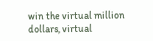win the virtual million dollars, virtual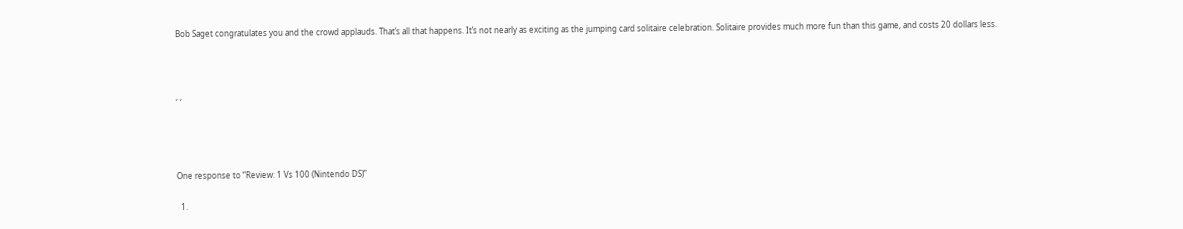Bob Saget congratulates you and the crowd applauds. That’s all that happens. It’s not nearly as exciting as the jumping card solitaire celebration. Solitaire provides much more fun than this game, and costs 20 dollars less.



, ,




One response to “Review: 1 Vs 100 (Nintendo DS)”

  1.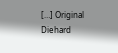[…] Original Diehard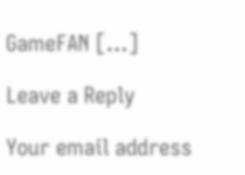GameFAN […]

Leave a Reply

Your email address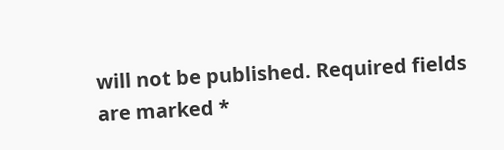will not be published. Required fields are marked *